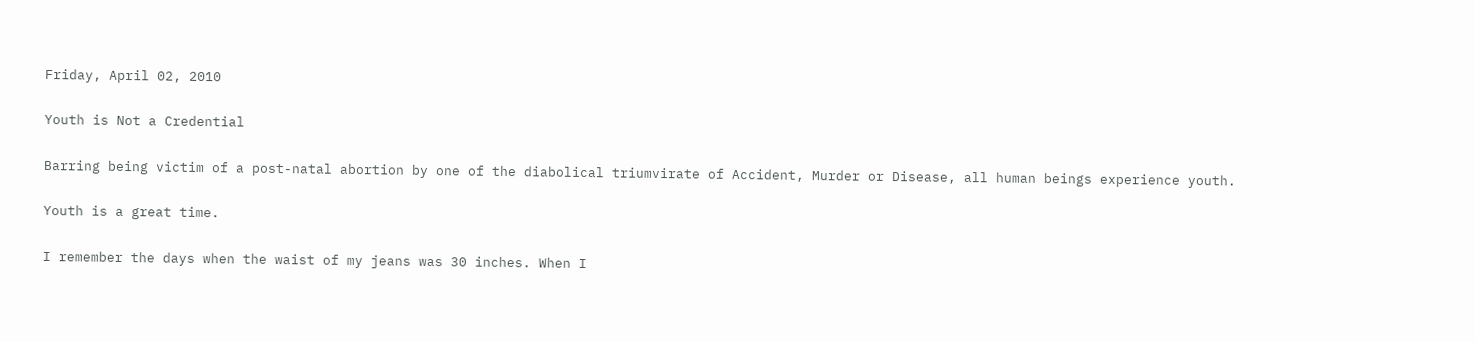Friday, April 02, 2010

Youth is Not a Credential

Barring being victim of a post-natal abortion by one of the diabolical triumvirate of Accident, Murder or Disease, all human beings experience youth.

Youth is a great time.

I remember the days when the waist of my jeans was 30 inches. When I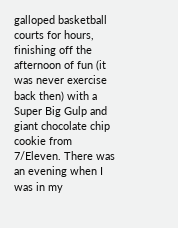galloped basketball courts for hours, finishing off the afternoon of fun (it was never exercise back then) with a Super Big Gulp and giant chocolate chip cookie from 7/Eleven. There was an evening when I was in my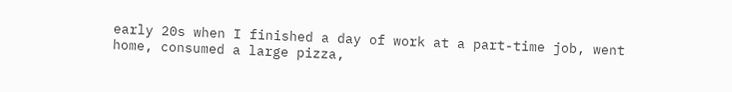early 20s when I finished a day of work at a part-time job, went home, consumed a large pizza,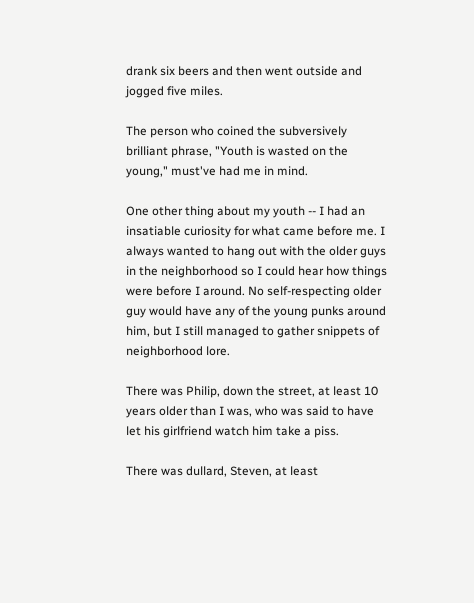drank six beers and then went outside and jogged five miles.

The person who coined the subversively brilliant phrase, "Youth is wasted on the young," must've had me in mind.

One other thing about my youth -- I had an insatiable curiosity for what came before me. I always wanted to hang out with the older guys in the neighborhood so I could hear how things were before I around. No self-respecting older guy would have any of the young punks around him, but I still managed to gather snippets of neighborhood lore.

There was Philip, down the street, at least 10 years older than I was, who was said to have let his girlfriend watch him take a piss.

There was dullard, Steven, at least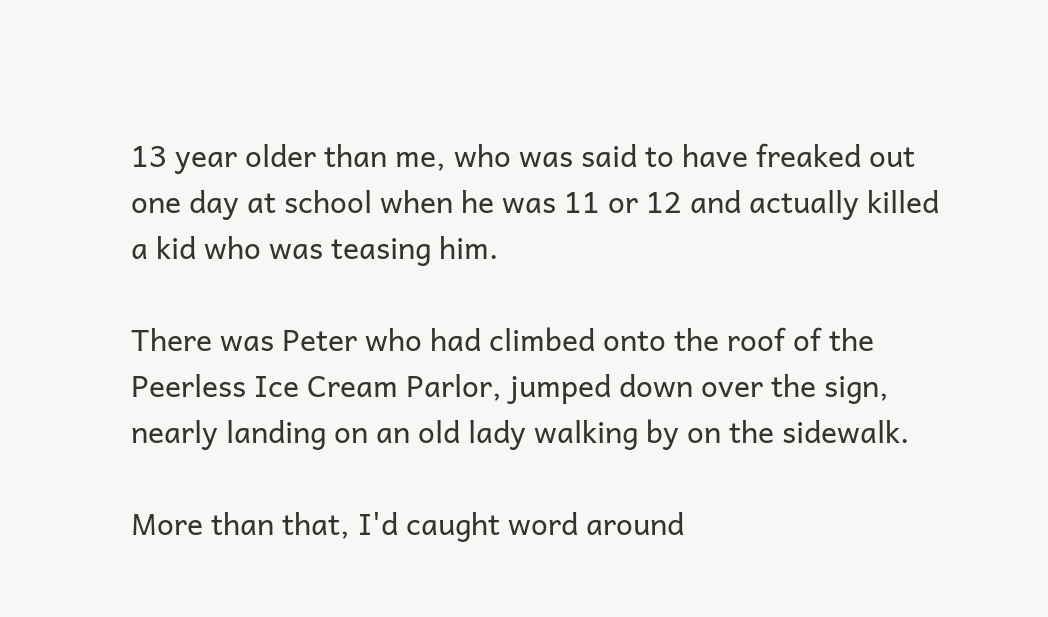13 year older than me, who was said to have freaked out one day at school when he was 11 or 12 and actually killed a kid who was teasing him.

There was Peter who had climbed onto the roof of the Peerless Ice Cream Parlor, jumped down over the sign, nearly landing on an old lady walking by on the sidewalk.

More than that, I'd caught word around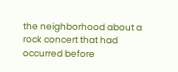the neighborhood about a rock concert that had occurred before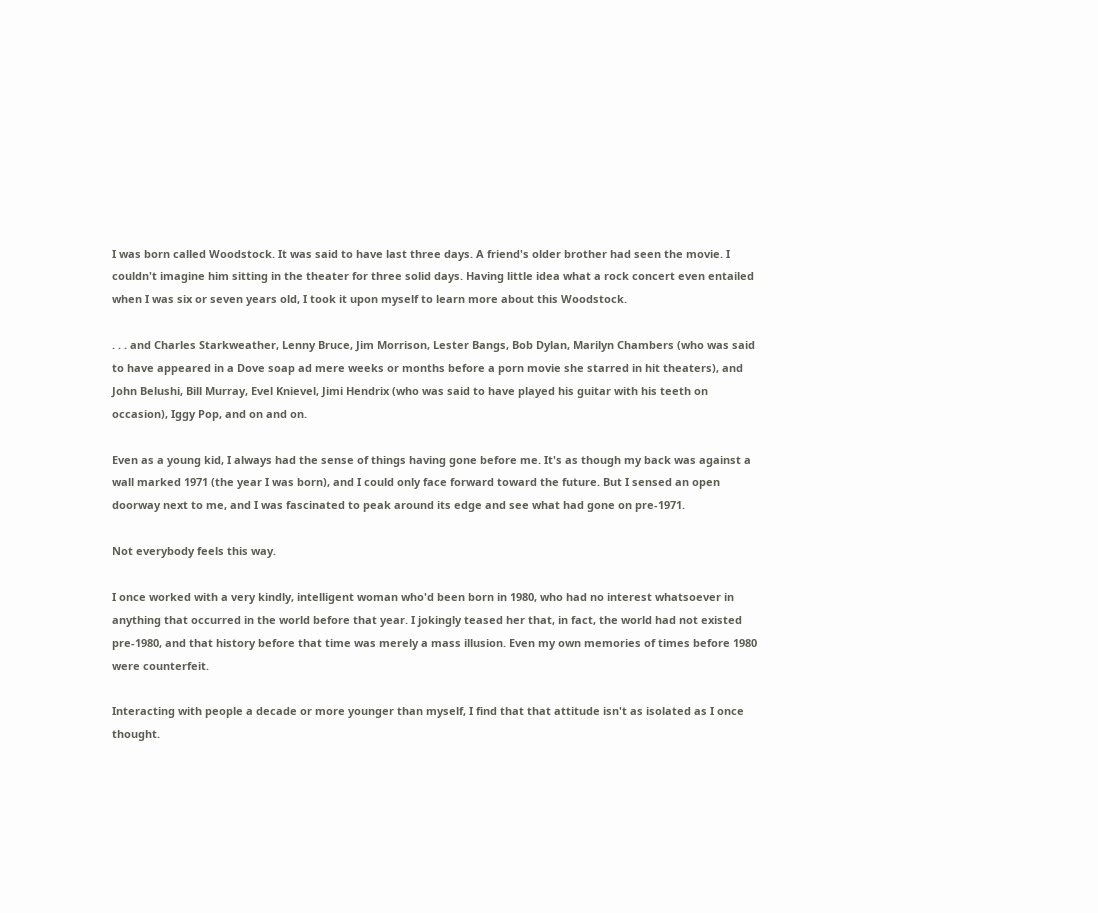I was born called Woodstock. It was said to have last three days. A friend's older brother had seen the movie. I couldn't imagine him sitting in the theater for three solid days. Having little idea what a rock concert even entailed when I was six or seven years old, I took it upon myself to learn more about this Woodstock.

. . . and Charles Starkweather, Lenny Bruce, Jim Morrison, Lester Bangs, Bob Dylan, Marilyn Chambers (who was said to have appeared in a Dove soap ad mere weeks or months before a porn movie she starred in hit theaters), and John Belushi, Bill Murray, Evel Knievel, Jimi Hendrix (who was said to have played his guitar with his teeth on occasion), Iggy Pop, and on and on.

Even as a young kid, I always had the sense of things having gone before me. It's as though my back was against a wall marked 1971 (the year I was born), and I could only face forward toward the future. But I sensed an open doorway next to me, and I was fascinated to peak around its edge and see what had gone on pre-1971.

Not everybody feels this way.

I once worked with a very kindly, intelligent woman who'd been born in 1980, who had no interest whatsoever in anything that occurred in the world before that year. I jokingly teased her that, in fact, the world had not existed pre-1980, and that history before that time was merely a mass illusion. Even my own memories of times before 1980 were counterfeit.

Interacting with people a decade or more younger than myself, I find that that attitude isn't as isolated as I once thought.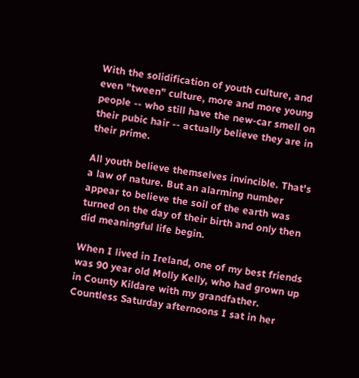With the solidification of youth culture, and even "tween" culture, more and more young people -- who still have the new-car smell on their pubic hair -- actually believe they are in their prime.

All youth believe themselves invincible. That's a law of nature. But an alarming number appear to believe the soil of the earth was turned on the day of their birth and only then did meaningful life begin.

When I lived in Ireland, one of my best friends was 90 year old Molly Kelly, who had grown up in County Kildare with my grandfather. Countless Saturday afternoons I sat in her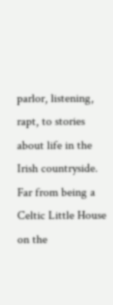parlor, listening, rapt, to stories about life in the Irish countryside. Far from being a Celtic Little House on the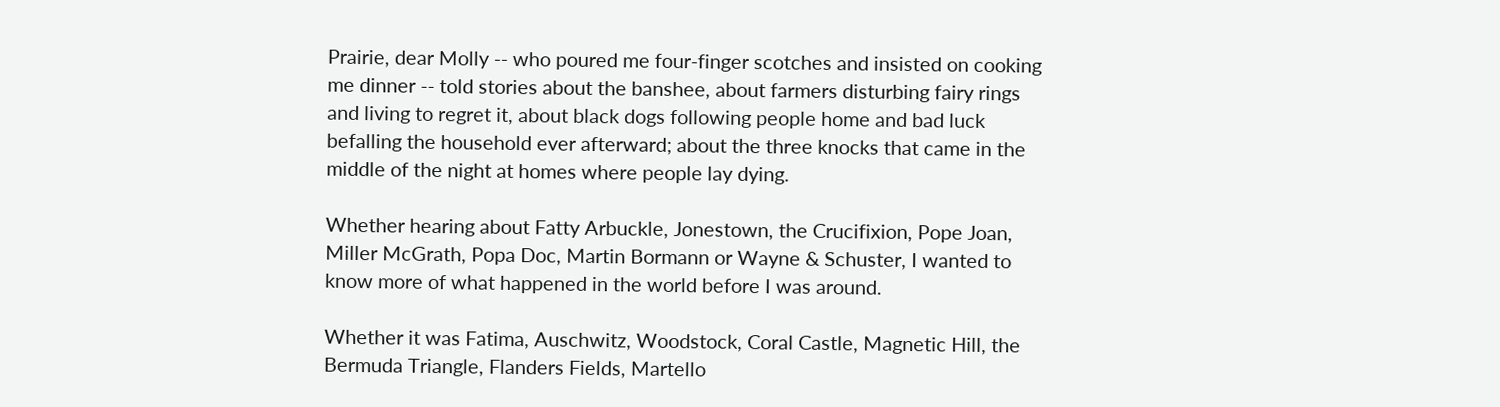Prairie, dear Molly -- who poured me four-finger scotches and insisted on cooking me dinner -- told stories about the banshee, about farmers disturbing fairy rings and living to regret it, about black dogs following people home and bad luck befalling the household ever afterward; about the three knocks that came in the middle of the night at homes where people lay dying.

Whether hearing about Fatty Arbuckle, Jonestown, the Crucifixion, Pope Joan, Miller McGrath, Popa Doc, Martin Bormann or Wayne & Schuster, I wanted to know more of what happened in the world before I was around.

Whether it was Fatima, Auschwitz, Woodstock, Coral Castle, Magnetic Hill, the Bermuda Triangle, Flanders Fields, Martello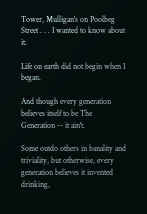Tower, Mulligan's on Poolbeg Street . . . I wanted to know about it.

Life on earth did not begin when I began.

And though every generation believes itself to be The Generation -- it ain't.

Some outdo others in banality and triviality, but otherwise, every generation believes it invented drinking,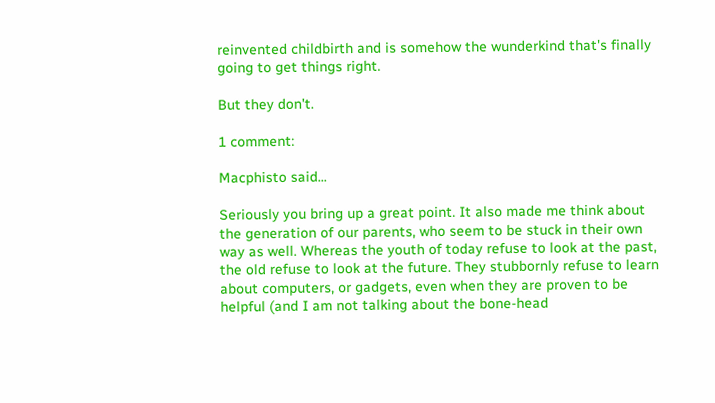reinvented childbirth and is somehow the wunderkind that's finally going to get things right.

But they don't.

1 comment:

Macphisto said...

Seriously you bring up a great point. It also made me think about the generation of our parents, who seem to be stuck in their own way as well. Whereas the youth of today refuse to look at the past, the old refuse to look at the future. They stubbornly refuse to learn about computers, or gadgets, even when they are proven to be helpful (and I am not talking about the bone-head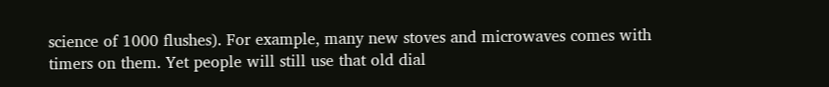science of 1000 flushes). For example, many new stoves and microwaves comes with timers on them. Yet people will still use that old dial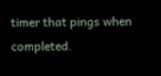timer that pings when completed.